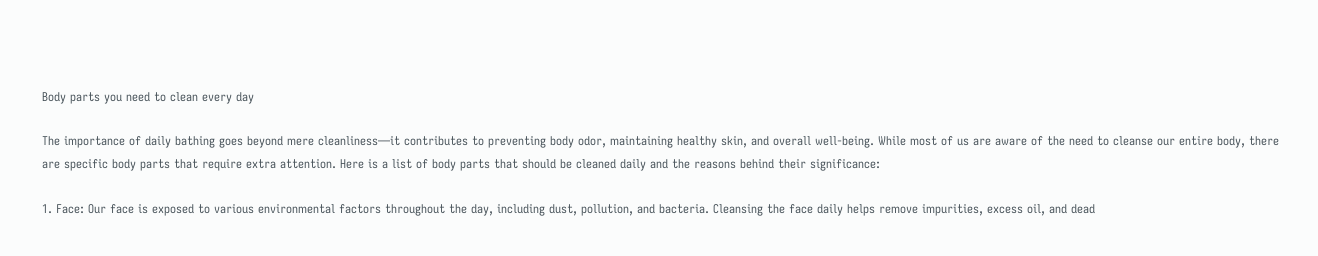Body parts you need to clean every day

The importance of daily bathing goes beyond mere cleanliness—it contributes to preventing body odor, maintaining healthy skin, and overall well-being. While most of us are aware of the need to cleanse our entire body, there are specific body parts that require extra attention. Here is a list of body parts that should be cleaned daily and the reasons behind their significance:

1. Face: Our face is exposed to various environmental factors throughout the day, including dust, pollution, and bacteria. Cleansing the face daily helps remove impurities, excess oil, and dead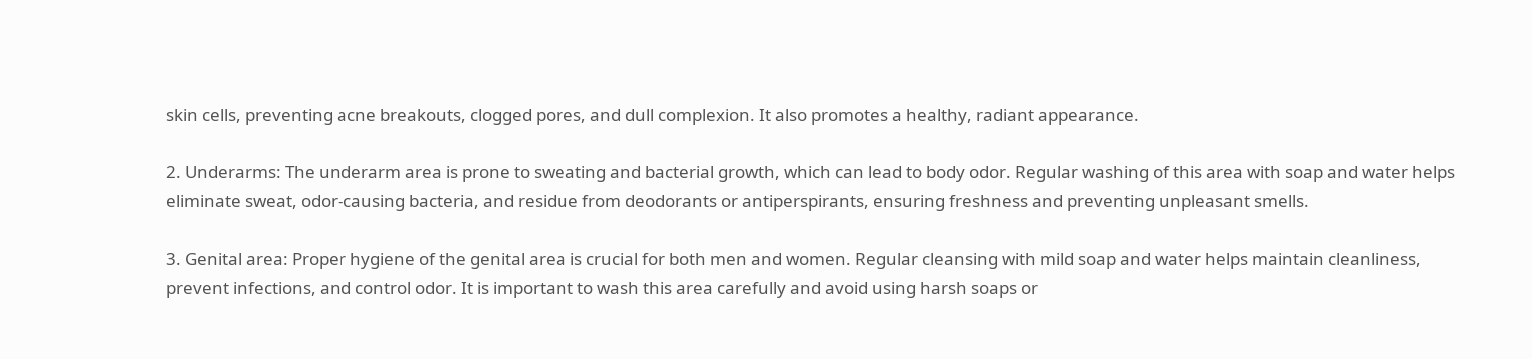skin cells, preventing acne breakouts, clogged pores, and dull complexion. It also promotes a healthy, radiant appearance.

2. Underarms: The underarm area is prone to sweating and bacterial growth, which can lead to body odor. Regular washing of this area with soap and water helps eliminate sweat, odor-causing bacteria, and residue from deodorants or antiperspirants, ensuring freshness and preventing unpleasant smells.

3. Genital area: Proper hygiene of the genital area is crucial for both men and women. Regular cleansing with mild soap and water helps maintain cleanliness, prevent infections, and control odor. It is important to wash this area carefully and avoid using harsh soaps or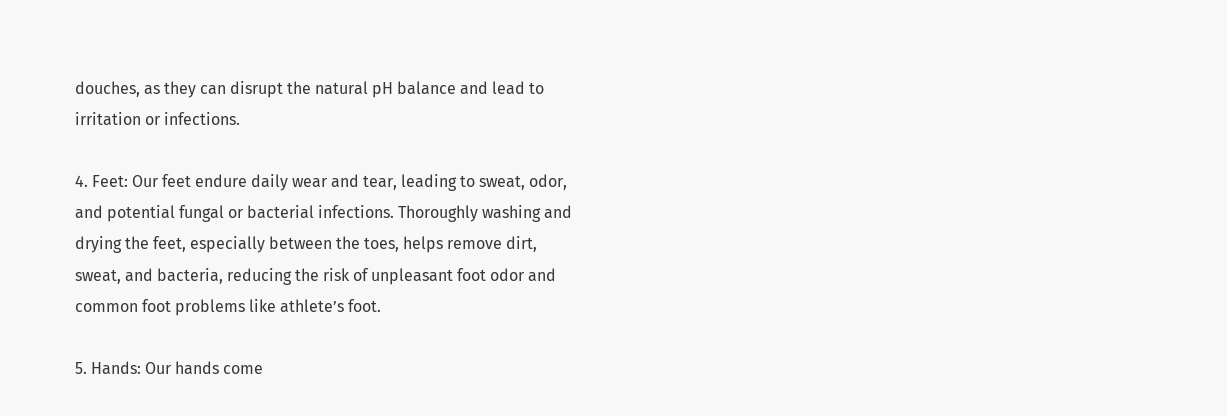douches, as they can disrupt the natural pH balance and lead to irritation or infections.

4. Feet: Our feet endure daily wear and tear, leading to sweat, odor, and potential fungal or bacterial infections. Thoroughly washing and drying the feet, especially between the toes, helps remove dirt, sweat, and bacteria, reducing the risk of unpleasant foot odor and common foot problems like athlete’s foot.

5. Hands: Our hands come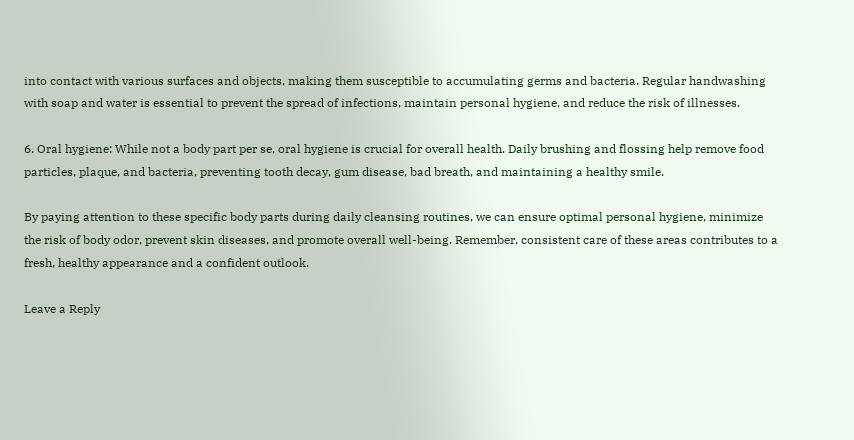into contact with various surfaces and objects, making them susceptible to accumulating germs and bacteria. Regular handwashing with soap and water is essential to prevent the spread of infections, maintain personal hygiene, and reduce the risk of illnesses.

6. Oral hygiene: While not a body part per se, oral hygiene is crucial for overall health. Daily brushing and flossing help remove food particles, plaque, and bacteria, preventing tooth decay, gum disease, bad breath, and maintaining a healthy smile.

By paying attention to these specific body parts during daily cleansing routines, we can ensure optimal personal hygiene, minimize the risk of body odor, prevent skin diseases, and promote overall well-being. Remember, consistent care of these areas contributes to a fresh, healthy appearance and a confident outlook.

Leave a Reply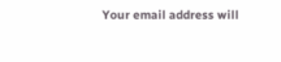Your email address will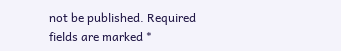not be published. Required fields are marked *